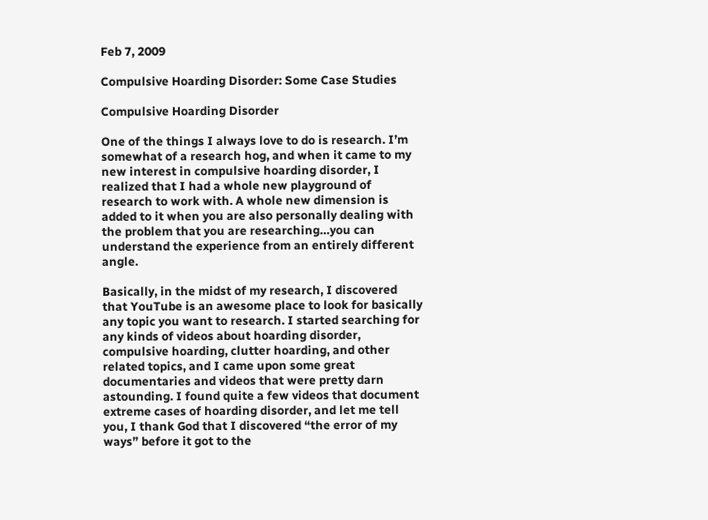Feb 7, 2009

Compulsive Hoarding Disorder: Some Case Studies

Compulsive Hoarding Disorder

One of the things I always love to do is research. I’m somewhat of a research hog, and when it came to my new interest in compulsive hoarding disorder, I realized that I had a whole new playground of research to work with. A whole new dimension is added to it when you are also personally dealing with the problem that you are researching…you can understand the experience from an entirely different angle.

Basically, in the midst of my research, I discovered that YouTube is an awesome place to look for basically any topic you want to research. I started searching for any kinds of videos about hoarding disorder, compulsive hoarding, clutter hoarding, and other related topics, and I came upon some great documentaries and videos that were pretty darn astounding. I found quite a few videos that document extreme cases of hoarding disorder, and let me tell you, I thank God that I discovered “the error of my ways” before it got to the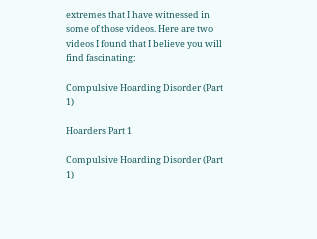extremes that I have witnessed in some of those videos. Here are two videos I found that I believe you will find fascinating:

Compulsive Hoarding Disorder (Part 1)

Hoarders Part 1

Compulsive Hoarding Disorder (Part 1)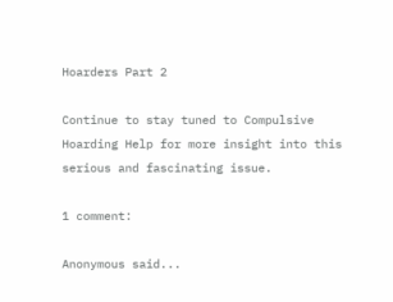Hoarders Part 2

Continue to stay tuned to Compulsive Hoarding Help for more insight into this serious and fascinating issue.

1 comment:

Anonymous said...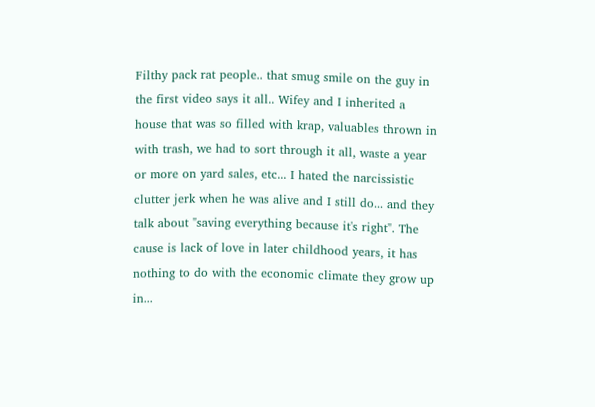Filthy pack rat people.. that smug smile on the guy in the first video says it all.. Wifey and I inherited a house that was so filled with krap, valuables thrown in with trash, we had to sort through it all, waste a year or more on yard sales, etc... I hated the narcissistic clutter jerk when he was alive and I still do... and they talk about "saving everything because it's right". The cause is lack of love in later childhood years, it has nothing to do with the economic climate they grow up in...